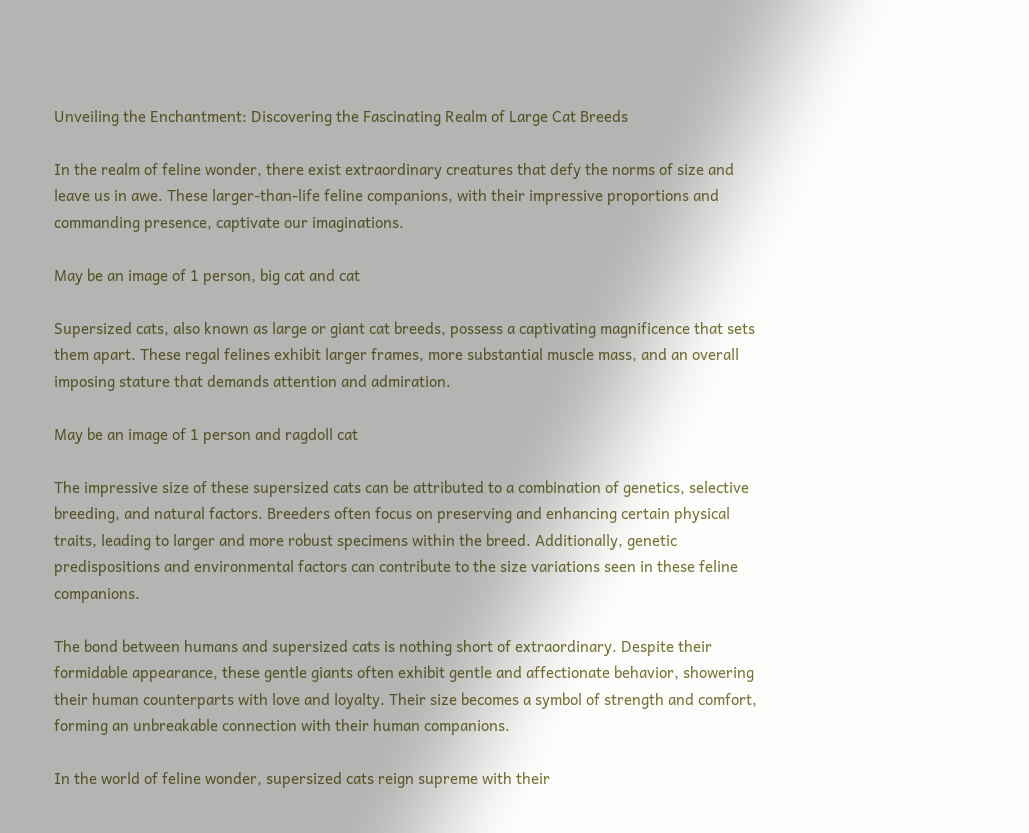Unveiling the Enchantment: Discovering the Fascinating Realm of Large Cat Breeds

In the realm of feline wonder, there exist extraordinary creatures that defy the norms of size and leave us in awe. These larger-than-life feline companions, with their impressive proportions and commanding presence, captivate our imaginations.

May be an image of 1 person, big cat and cat

Supersized cats, also known as large or giant cat breeds, possess a captivating magnificence that sets them apart. These regal felines exhibit larger frames, more substantial muscle mass, and an overall imposing stature that demands attention and admiration.

May be an image of 1 person and ragdoll cat

The impressive size of these supersized cats can be attributed to a combination of genetics, selective breeding, and natural factors. Breeders often focus on preserving and enhancing certain physical traits, leading to larger and more robust specimens within the breed. Additionally, genetic predispositions and environmental factors can contribute to the size variations seen in these feline companions.

The bond between humans and supersized cats is nothing short of extraordinary. Despite their formidable appearance, these gentle giants often exhibit gentle and affectionate behavior, showering their human counterparts with love and loyalty. Their size becomes a symbol of strength and comfort, forming an unbreakable connection with their human companions.

In the world of feline wonder, supersized cats reign supreme with their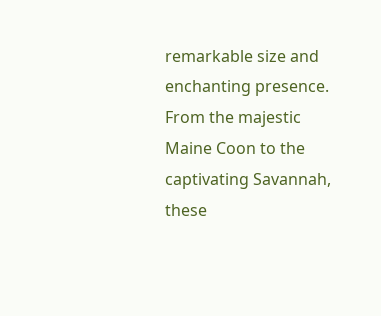remarkable size and enchanting presence. From the majestic Maine Coon to the captivating Savannah, these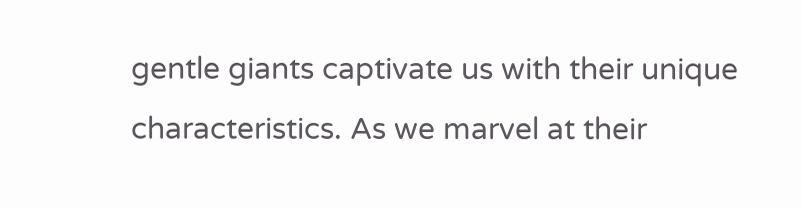gentle giants captivate us with their unique characteristics. As we marvel at their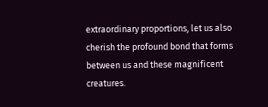extraordinary proportions, let us also cherish the profound bond that forms between us and these magnificent creatures.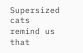Supersized cats remind us that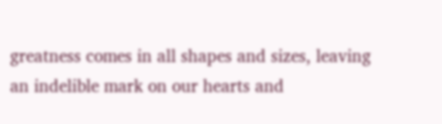greatness comes in all shapes and sizes, leaving an indelible mark on our hearts and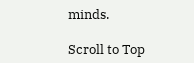minds.

Scroll to Top